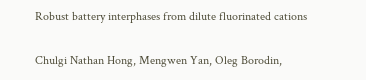Robust battery interphases from dilute fluorinated cations

Chulgi Nathan Hong, Mengwen Yan, Oleg Borodin,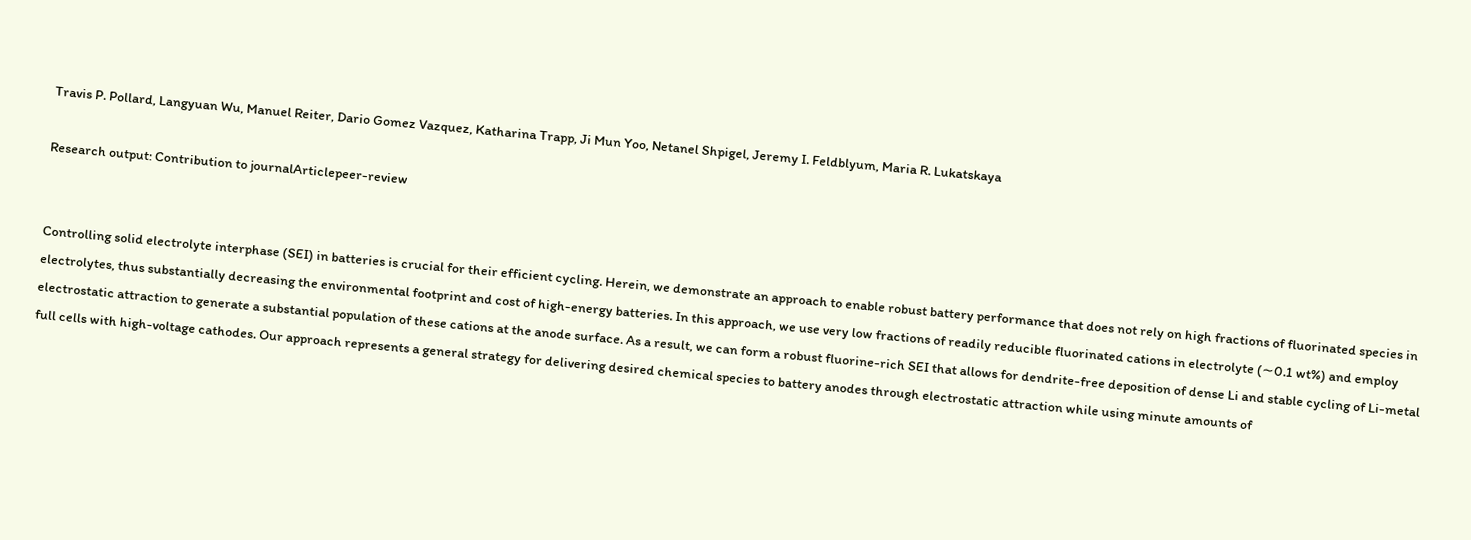Travis P. Pollard, Langyuan Wu, Manuel Reiter, Dario Gomez Vazquez, Katharina Trapp, Ji Mun Yoo, Netanel Shpigel, Jeremy I. Feldblyum, Maria R. Lukatskaya

Research output: Contribution to journalArticlepeer-review


Controlling solid electrolyte interphase (SEI) in batteries is crucial for their efficient cycling. Herein, we demonstrate an approach to enable robust battery performance that does not rely on high fractions of fluorinated species in electrolytes, thus substantially decreasing the environmental footprint and cost of high-energy batteries. In this approach, we use very low fractions of readily reducible fluorinated cations in electrolyte (∼0.1 wt%) and employ electrostatic attraction to generate a substantial population of these cations at the anode surface. As a result, we can form a robust fluorine-rich SEI that allows for dendrite-free deposition of dense Li and stable cycling of Li-metal full cells with high-voltage cathodes. Our approach represents a general strategy for delivering desired chemical species to battery anodes through electrostatic attraction while using minute amounts of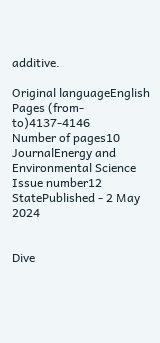additive.

Original languageEnglish
Pages (from-to)4137-4146
Number of pages10
JournalEnergy and Environmental Science
Issue number12
StatePublished - 2 May 2024


Dive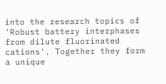into the research topics of 'Robust battery interphases from dilute fluorinated cations'. Together they form a unique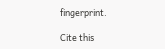fingerprint.

Cite this